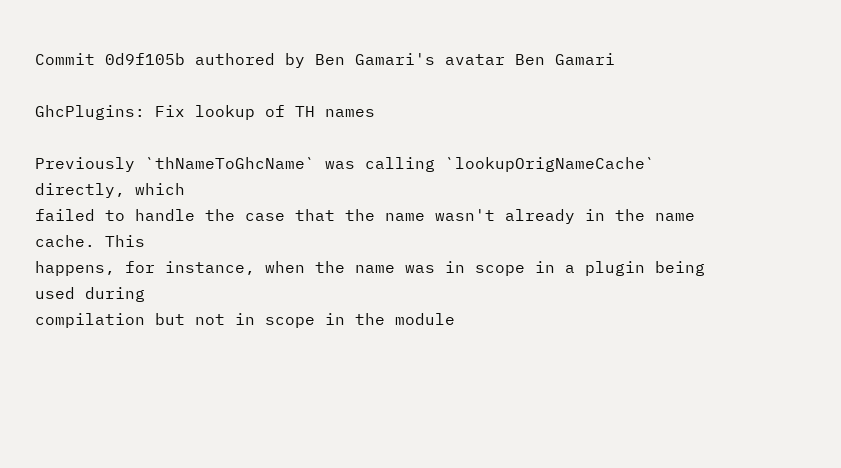Commit 0d9f105b authored by Ben Gamari's avatar Ben Gamari

GhcPlugins: Fix lookup of TH names

Previously `thNameToGhcName` was calling `lookupOrigNameCache` directly, which
failed to handle the case that the name wasn't already in the name cache. This
happens, for instance, when the name was in scope in a plugin being used during
compilation but not in scope in the module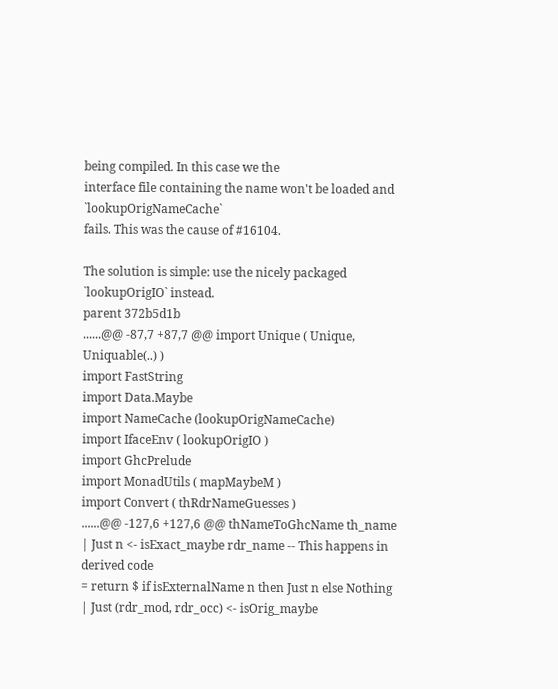being compiled. In this case we the
interface file containing the name won't be loaded and `lookupOrigNameCache`
fails. This was the cause of #16104.

The solution is simple: use the nicely packaged `lookupOrigIO` instead.
parent 372b5d1b
......@@ -87,7 +87,7 @@ import Unique ( Unique, Uniquable(..) )
import FastString
import Data.Maybe
import NameCache (lookupOrigNameCache)
import IfaceEnv ( lookupOrigIO )
import GhcPrelude
import MonadUtils ( mapMaybeM )
import Convert ( thRdrNameGuesses )
......@@ -127,6 +127,6 @@ thNameToGhcName th_name
| Just n <- isExact_maybe rdr_name -- This happens in derived code
= return $ if isExternalName n then Just n else Nothing
| Just (rdr_mod, rdr_occ) <- isOrig_maybe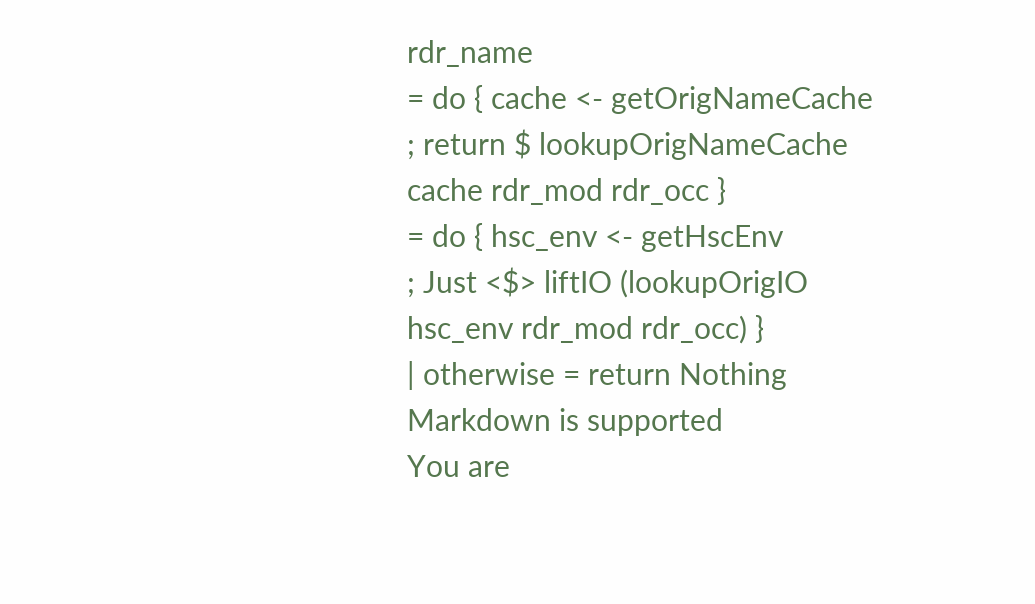rdr_name
= do { cache <- getOrigNameCache
; return $ lookupOrigNameCache cache rdr_mod rdr_occ }
= do { hsc_env <- getHscEnv
; Just <$> liftIO (lookupOrigIO hsc_env rdr_mod rdr_occ) }
| otherwise = return Nothing
Markdown is supported
You are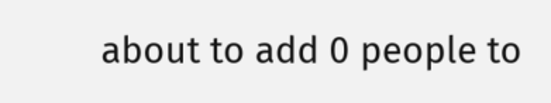about to add 0 people to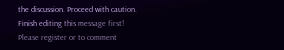the discussion. Proceed with caution.
Finish editing this message first!
Please register or to comment